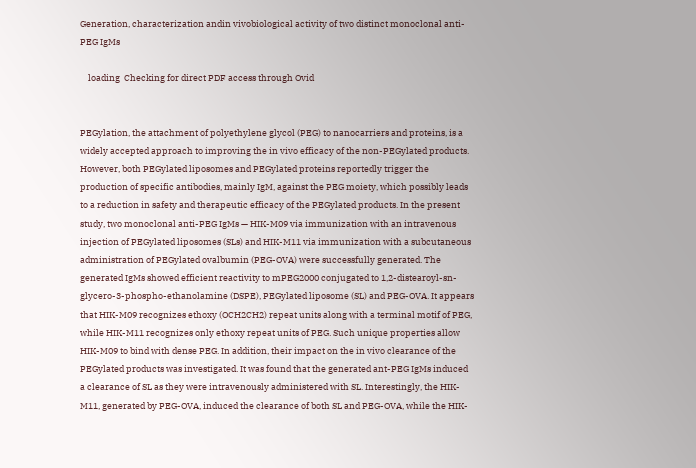Generation, characterization andin vivobiological activity of two distinct monoclonal anti-PEG IgMs

    loading  Checking for direct PDF access through Ovid


PEGylation, the attachment of polyethylene glycol (PEG) to nanocarriers and proteins, is a widely accepted approach to improving the in vivo efficacy of the non-PEGylated products. However, both PEGylated liposomes and PEGylated proteins reportedly trigger the production of specific antibodies, mainly IgM, against the PEG moiety, which possibly leads to a reduction in safety and therapeutic efficacy of the PEGylated products. In the present study, two monoclonal anti-PEG IgMs — HIK-M09 via immunization with an intravenous injection of PEGylated liposomes (SLs) and HIK-M11 via immunization with a subcutaneous administration of PEGylated ovalbumin (PEG-OVA) were successfully generated. The generated IgMs showed efficient reactivity to mPEG2000 conjugated to 1,2-distearoyl-sn-glycero-3-phospho-ethanolamine (DSPE), PEGylated liposome (SL) and PEG-OVA. It appears that HIK-M09 recognizes ethoxy (OCH2CH2) repeat units along with a terminal motif of PEG, while HIK-M11 recognizes only ethoxy repeat units of PEG. Such unique properties allow HIK-M09 to bind with dense PEG. In addition, their impact on the in vivo clearance of the PEGylated products was investigated. It was found that the generated ant-PEG IgMs induced a clearance of SL as they were intravenously administered with SL. Interestingly, the HIK-M11, generated by PEG-OVA, induced the clearance of both SL and PEG-OVA, while the HIK-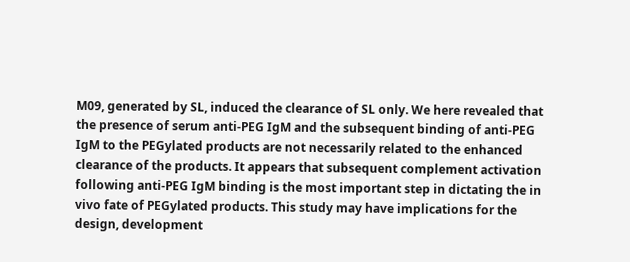M09, generated by SL, induced the clearance of SL only. We here revealed that the presence of serum anti-PEG IgM and the subsequent binding of anti-PEG IgM to the PEGylated products are not necessarily related to the enhanced clearance of the products. It appears that subsequent complement activation following anti-PEG IgM binding is the most important step in dictating the in vivo fate of PEGylated products. This study may have implications for the design, development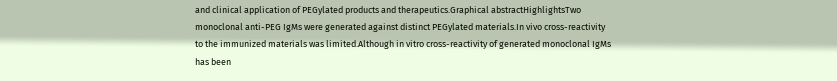and clinical application of PEGylated products and therapeutics.Graphical abstractHighlightsTwo monoclonal anti-PEG IgMs were generated against distinct PEGylated materials.In vivo cross-reactivity to the immunized materials was limited.Although in vitro cross-reactivity of generated monoclonal IgMs has been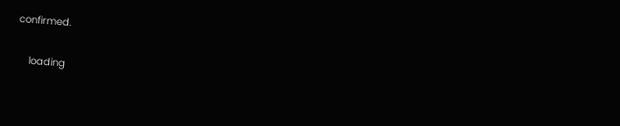confirmed.

    loading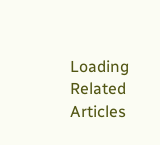Loading Related Articles